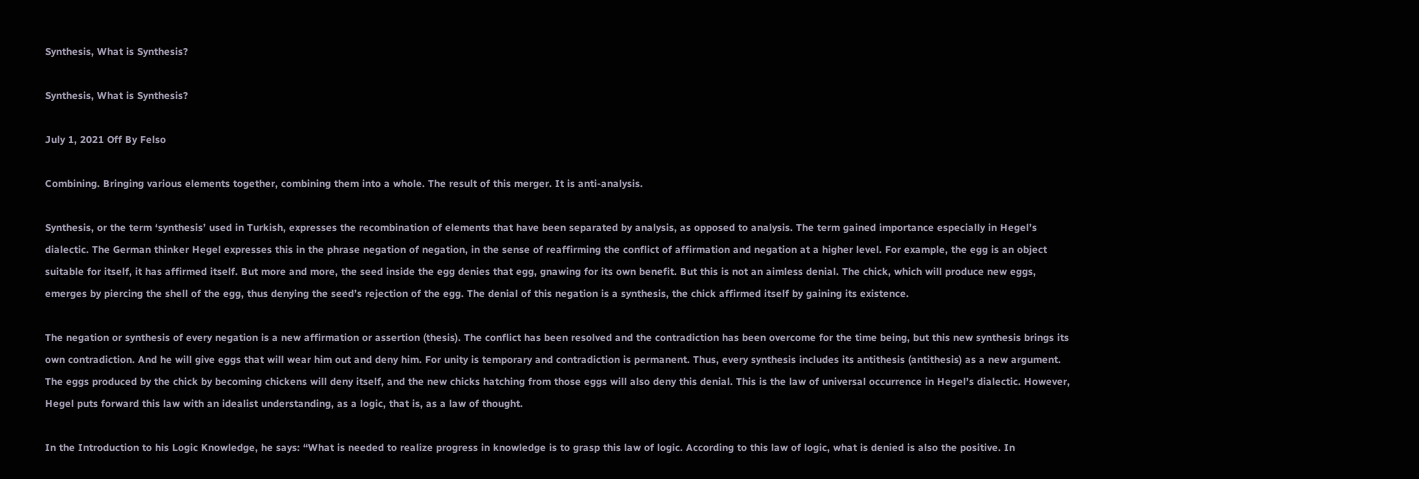Synthesis, What is Synthesis?

Synthesis, What is Synthesis?

July 1, 2021 Off By Felso

Combining. Bringing various elements together, combining them into a whole. The result of this merger. It is anti-analysis.

Synthesis, or the term ‘synthesis’ used in Turkish, expresses the recombination of elements that have been separated by analysis, as opposed to analysis. The term gained importance especially in Hegel’s dialectic. The German thinker Hegel expresses this in the phrase negation of negation, in the sense of reaffirming the conflict of affirmation and negation at a higher level. For example, the egg is an object suitable for itself, it has affirmed itself. But more and more, the seed inside the egg denies that egg, gnawing for its own benefit. But this is not an aimless denial. The chick, which will produce new eggs, emerges by piercing the shell of the egg, thus denying the seed’s rejection of the egg. The denial of this negation is a synthesis, the chick affirmed itself by gaining its existence.

The negation or synthesis of every negation is a new affirmation or assertion (thesis). The conflict has been resolved and the contradiction has been overcome for the time being, but this new synthesis brings its own contradiction. And he will give eggs that will wear him out and deny him. For unity is temporary and contradiction is permanent. Thus, every synthesis includes its antithesis (antithesis) as a new argument. The eggs produced by the chick by becoming chickens will deny itself, and the new chicks hatching from those eggs will also deny this denial. This is the law of universal occurrence in Hegel’s dialectic. However, Hegel puts forward this law with an idealist understanding, as a logic, that is, as a law of thought.

In the Introduction to his Logic Knowledge, he says: “What is needed to realize progress in knowledge is to grasp this law of logic. According to this law of logic, what is denied is also the positive. In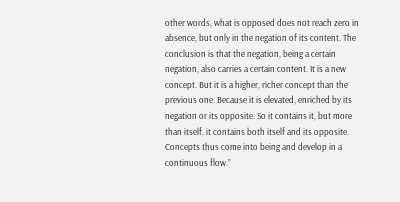other words, what is opposed does not reach zero in absence, but only in the negation of its content. The conclusion is that the negation, being a certain negation, also carries a certain content. It is a new concept. But it is a higher, richer concept than the previous one. Because it is elevated, enriched by its negation or its opposite. So it contains it, but more than itself. it contains both itself and its opposite. Concepts thus come into being and develop in a continuous flow.”